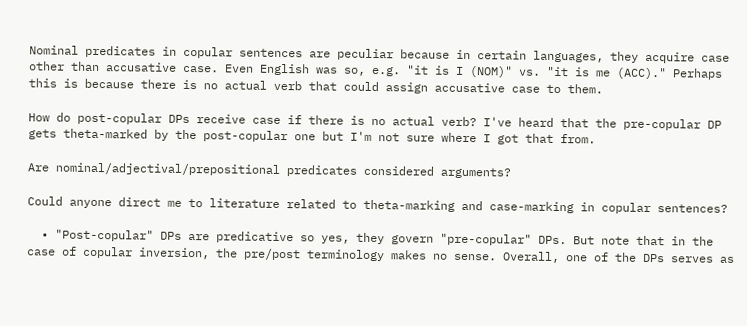Nominal predicates in copular sentences are peculiar because in certain languages, they acquire case other than accusative case. Even English was so, e.g. "it is I (NOM)" vs. "it is me (ACC)." Perhaps this is because there is no actual verb that could assign accusative case to them.

How do post-copular DPs receive case if there is no actual verb? I've heard that the pre-copular DP gets theta-marked by the post-copular one but I'm not sure where I got that from.

Are nominal/adjectival/prepositional predicates considered arguments?

Could anyone direct me to literature related to theta-marking and case-marking in copular sentences?

  • "Post-copular" DPs are predicative so yes, they govern "pre-copular" DPs. But note that in the case of copular inversion, the pre/post terminology makes no sense. Overall, one of the DPs serves as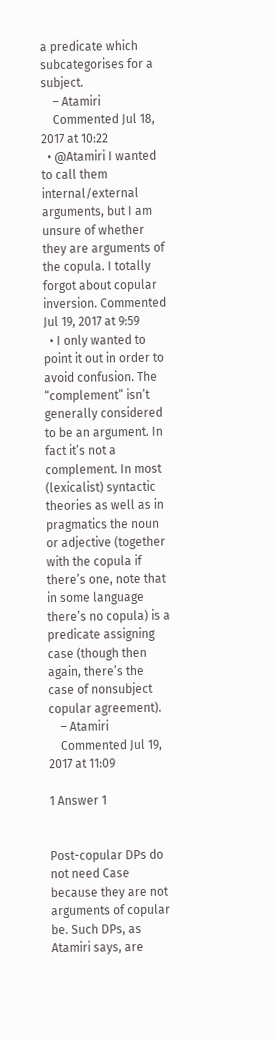a predicate which subcategorises for a subject.
    – Atamiri
    Commented Jul 18, 2017 at 10:22
  • @Atamiri I wanted to call them internal/external arguments, but I am unsure of whether they are arguments of the copula. I totally forgot about copular inversion. Commented Jul 19, 2017 at 9:59
  • I only wanted to point it out in order to avoid confusion. The “complement” isn’t generally considered to be an argument. In fact it’s not a complement. In most (lexicalist) syntactic theories as well as in pragmatics the noun or adjective (together with the copula if there’s one, note that in some language there’s no copula) is a predicate assigning case (though then again, there’s the case of nonsubject copular agreement).
    – Atamiri
    Commented Jul 19, 2017 at 11:09

1 Answer 1


Post-copular DPs do not need Case because they are not arguments of copular be. Such DPs, as Atamiri says, are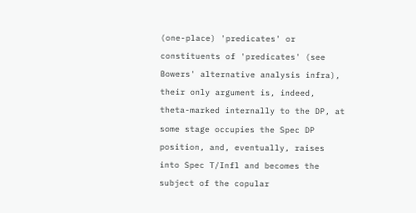(one-place) 'predicates' or constituents of 'predicates' (see Bowers' alternative analysis infra), their only argument is, indeed, theta-marked internally to the DP, at some stage occupies the Spec DP position, and, eventually, raises into Spec T/Infl and becomes the subject of the copular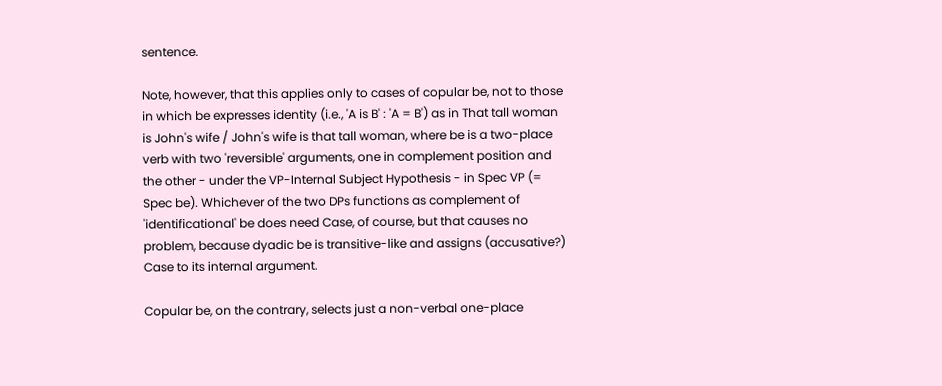sentence.

Note, however, that this applies only to cases of copular be, not to those in which be expresses identity (i.e., 'A is B' : 'A = B') as in That tall woman is John's wife / John's wife is that tall woman, where be is a two-place verb with two 'reversible' arguments, one in complement position and the other - under the VP-Internal Subject Hypothesis - in Spec VP (= Spec be). Whichever of the two DPs functions as complement of 'identificational' be does need Case, of course, but that causes no problem, because dyadic be is transitive-like and assigns (accusative?) Case to its internal argument.

Copular be, on the contrary, selects just a non-verbal one-place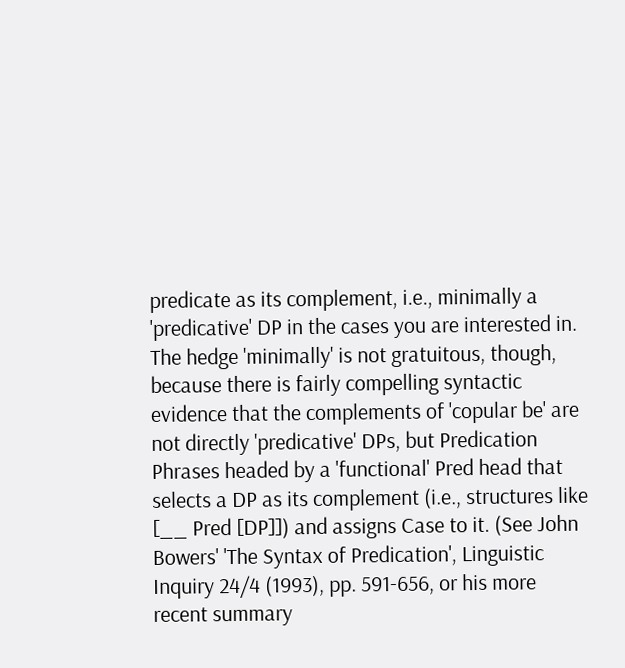predicate as its complement, i.e., minimally a 'predicative' DP in the cases you are interested in. The hedge 'minimally' is not gratuitous, though, because there is fairly compelling syntactic evidence that the complements of 'copular be' are not directly 'predicative' DPs, but Predication Phrases headed by a 'functional' Pred head that selects a DP as its complement (i.e., structures like [__ Pred [DP]]) and assigns Case to it. (See John Bowers' 'The Syntax of Predication', Linguistic Inquiry 24/4 (1993), pp. 591-656, or his more recent summary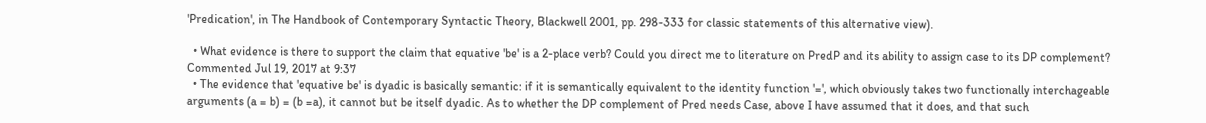'Predication', in The Handbook of Contemporary Syntactic Theory, Blackwell 2001, pp. 298-333 for classic statements of this alternative view).

  • What evidence is there to support the claim that equative 'be' is a 2-place verb? Could you direct me to literature on PredP and its ability to assign case to its DP complement? Commented Jul 19, 2017 at 9:37
  • The evidence that 'equative be' is dyadic is basically semantic: if it is semantically equivalent to the identity function '=', which obviously takes two functionally interchageable arguments (a = b) = (b =a), it cannot but be itself dyadic. As to whether the DP complement of Pred needs Case, above I have assumed that it does, and that such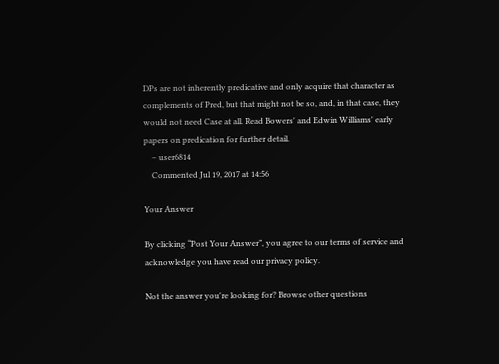DPs are not inherently predicative and only acquire that character as complements of Pred, but that might not be so, and, in that case, they would not need Case at all. Read Bowers' and Edwin Williams' early papers on predication for further detail.
    – user6814
    Commented Jul 19, 2017 at 14:56

Your Answer

By clicking “Post Your Answer”, you agree to our terms of service and acknowledge you have read our privacy policy.

Not the answer you're looking for? Browse other questions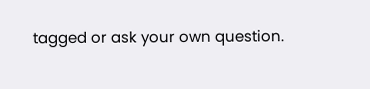tagged or ask your own question.